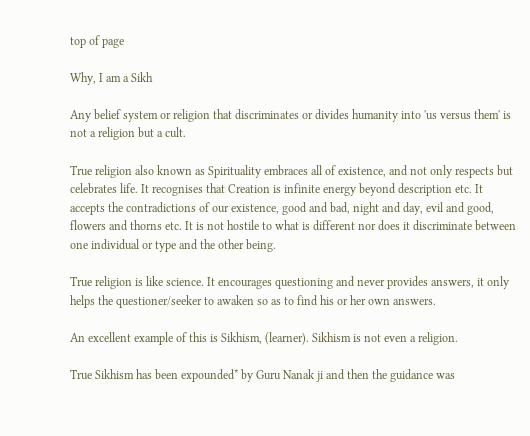top of page

Why, I am a Sikh

Any belief system or religion that discriminates or divides humanity into 'us versus them' is not a religion but a cult.

True religion also known as Spirituality embraces all of existence, and not only respects but celebrates life. It recognises that Creation is infinite energy beyond description etc. It accepts the contradictions of our existence, good and bad, night and day, evil and good, flowers and thorns etc. It is not hostile to what is different nor does it discriminate between one individual or type and the other being.

True religion is like science. It encourages questioning and never provides answers, it only helps the questioner/seeker to awaken so as to find his or her own answers.

An excellent example of this is Sikhism, (learner). Sikhism is not even a religion.

True Sikhism has been expounded* by Guru Nanak ji and then the guidance was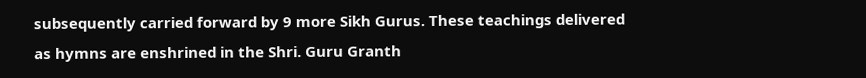subsequently carried forward by 9 more Sikh Gurus. These teachings delivered as hymns are enshrined in the Shri. Guru Granth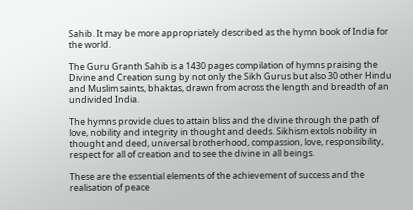Sahib. It may be more appropriately described as the hymn book of India for the world.

The Guru Granth Sahib is a 1430 pages compilation of hymns praising the Divine and Creation sung by not only the Sikh Gurus but also 30 other Hindu and Muslim saints, bhaktas, drawn from across the length and breadth of an undivided India.

The hymns provide clues to attain bliss and the divine through the path of love, nobility and integrity in thought and deeds. Sikhism extols nobility in thought and deed, universal brotherhood, compassion, love, responsibility, respect for all of creation and to see the divine in all beings.

These are the essential elements of the achievement of success and the realisation of peace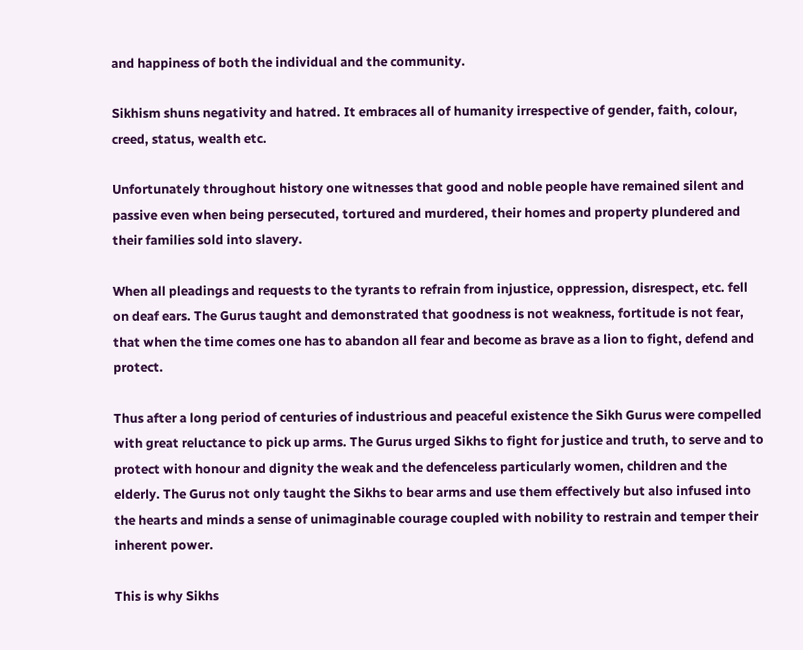and happiness of both the individual and the community.

Sikhism shuns negativity and hatred. It embraces all of humanity irrespective of gender, faith, colour, creed, status, wealth etc.

Unfortunately throughout history one witnesses that good and noble people have remained silent and passive even when being persecuted, tortured and murdered, their homes and property plundered and their families sold into slavery.

When all pleadings and requests to the tyrants to refrain from injustice, oppression, disrespect, etc. fell on deaf ears. The Gurus taught and demonstrated that goodness is not weakness, fortitude is not fear, that when the time comes one has to abandon all fear and become as brave as a lion to fight, defend and protect.

Thus after a long period of centuries of industrious and peaceful existence the Sikh Gurus were compelled with great reluctance to pick up arms. The Gurus urged Sikhs to fight for justice and truth, to serve and to protect with honour and dignity the weak and the defenceless particularly women, children and the elderly. The Gurus not only taught the Sikhs to bear arms and use them effectively but also infused into the hearts and minds a sense of unimaginable courage coupled with nobility to restrain and temper their inherent power.

This is why Sikhs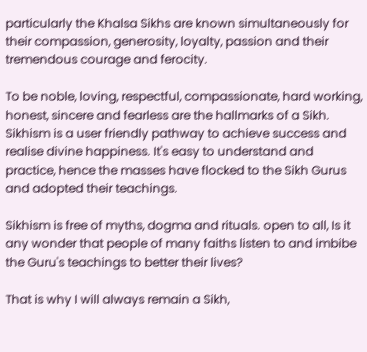particularly the Khalsa Sikhs are known simultaneously for their compassion, generosity, loyalty, passion and their tremendous courage and ferocity.

To be noble, loving, respectful, compassionate, hard working, honest, sincere and fearless are the hallmarks of a Sikh. Sikhism is a user friendly pathway to achieve success and realise divine happiness. It's easy to understand and practice, hence the masses have flocked to the Sikh Gurus and adopted their teachings.

Sikhism is free of myths, dogma and rituals. open to all, Is it any wonder that people of many faiths listen to and imbibe the Guru's teachings to better their lives?

That is why I will always remain a Sikh,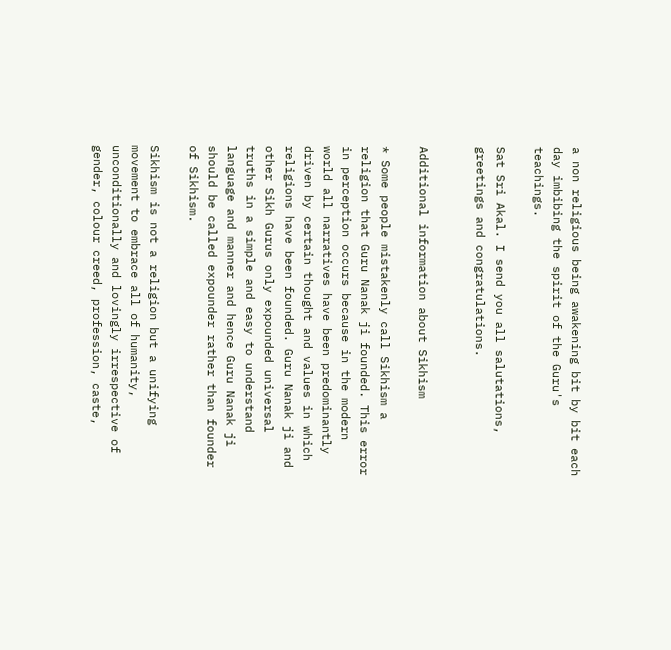a non religious being awakening bit by bit each day imbibing the spirit of the Guru's teachings.

Sat Sri Akal. I send you all salutations, greetings and congratulations.


Additional information about Sikhism

* Some people mistakenly call Sikhism a religion that Guru Nanak ji founded. This error in perception occurs because in the modern world all narratives have been predominantly driven by certain thought and values in which religions have been founded. Guru Nanak ji and other Sikh Gurus only expounded universal truths in a simple and easy to understand language and manner and hence Guru Nanak ji should be called expounder rather than founder of Sikhism.

Sikhism is not a religion but a unifying movement to embrace all of humanity, unconditionally and lovingly irrespective of gender, colour creed, profession, caste,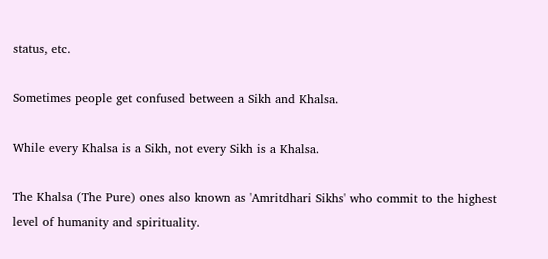status, etc.

Sometimes people get confused between a Sikh and Khalsa.

While every Khalsa is a Sikh, not every Sikh is a Khalsa.

The Khalsa (The Pure) ones also known as 'Amritdhari Sikhs' who commit to the highest level of humanity and spirituality.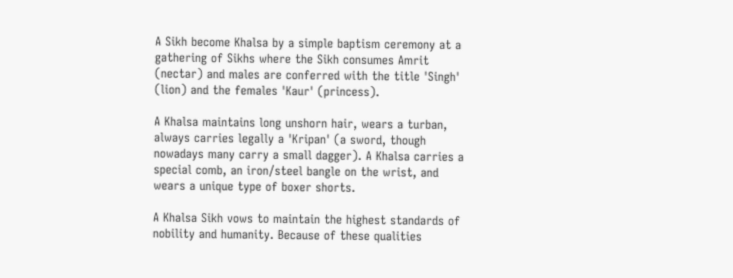A Sikh become Khalsa by a simple baptism ceremony at a gathering of Sikhs where the Sikh consumes Amrit (nectar) and males are conferred with the title 'Singh' (lion) and the females 'Kaur' (princess).

A Khalsa maintains long unshorn hair, wears a turban, always carries legally a 'Kripan' (a sword, though nowadays many carry a small dagger). A Khalsa carries a special comb, an iron/steel bangle on the wrist, and wears a unique type of boxer shorts.

A Khalsa Sikh vows to maintain the highest standards of nobility and humanity. Because of these qualities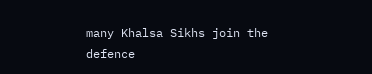many Khalsa Sikhs join the defence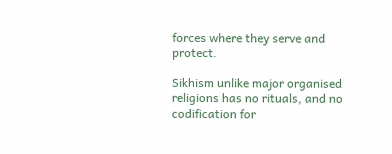forces where they serve and protect.

Sikhism unlike major organised religions has no rituals, and no codification for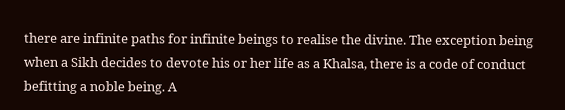there are infinite paths for infinite beings to realise the divine. The exception being when a Sikh decides to devote his or her life as a Khalsa, there is a code of conduct befitting a noble being. A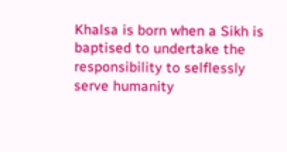Khalsa is born when a Sikh is baptised to undertake the responsibility to selflessly serve humanity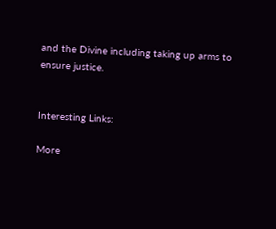and the Divine including taking up arms to ensure justice.


Interesting Links:

More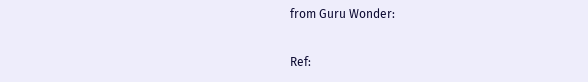from Guru Wonder:

Ref: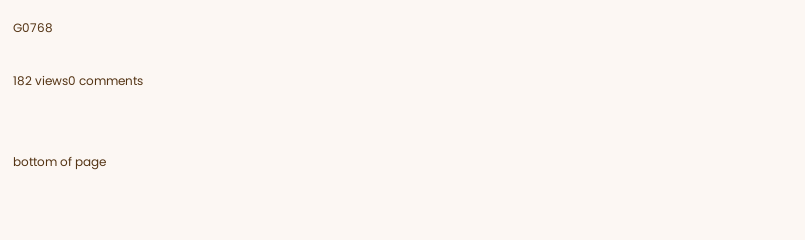G0768

182 views0 comments


bottom of page